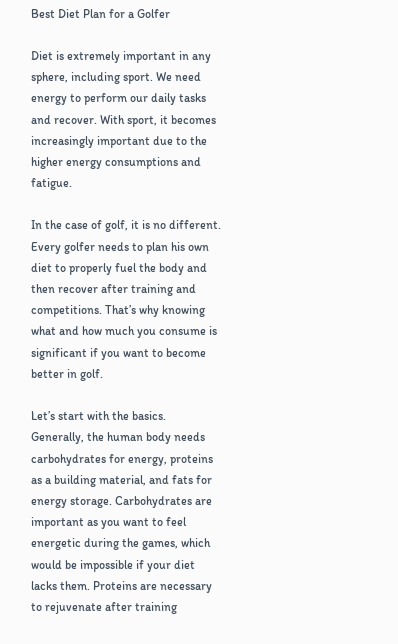Best Diet Plan for a Golfer

Diet is extremely important in any sphere, including sport. We need energy to perform our daily tasks and recover. With sport, it becomes increasingly important due to the higher energy consumptions and fatigue.

In the case of golf, it is no different. Every golfer needs to plan his own diet to properly fuel the body and then recover after training and competitions. That’s why knowing what and how much you consume is significant if you want to become better in golf.

Let’s start with the basics. Generally, the human body needs carbohydrates for energy, proteins as a building material, and fats for energy storage. Carbohydrates are important as you want to feel energetic during the games, which would be impossible if your diet lacks them. Proteins are necessary to rejuvenate after training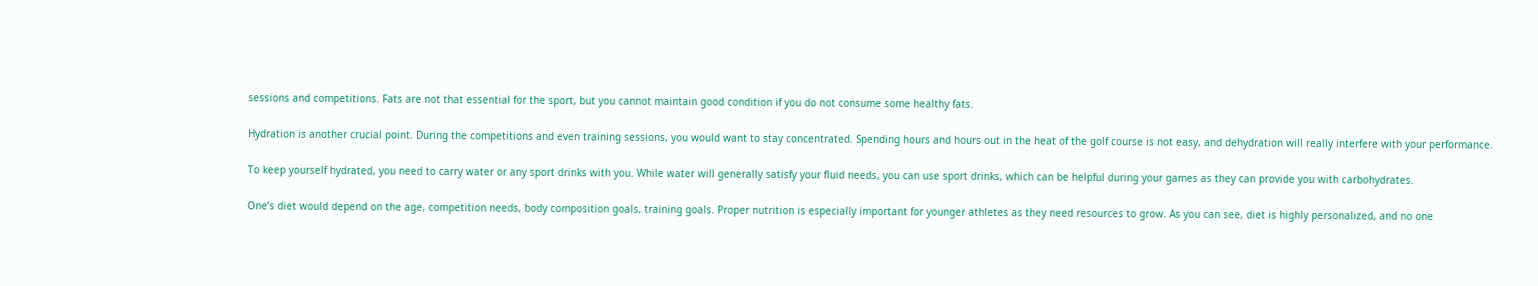sessions and competitions. Fats are not that essential for the sport, but you cannot maintain good condition if you do not consume some healthy fats.

Hydration is another crucial point. During the competitions and even training sessions, you would want to stay concentrated. Spending hours and hours out in the heat of the golf course is not easy, and dehydration will really interfere with your performance.

To keep yourself hydrated, you need to carry water or any sport drinks with you. While water will generally satisfy your fluid needs, you can use sport drinks, which can be helpful during your games as they can provide you with carbohydrates.

One’s diet would depend on the age, competition needs, body composition goals, training goals. Proper nutrition is especially important for younger athletes as they need resources to grow. As you can see, diet is highly personalized, and no one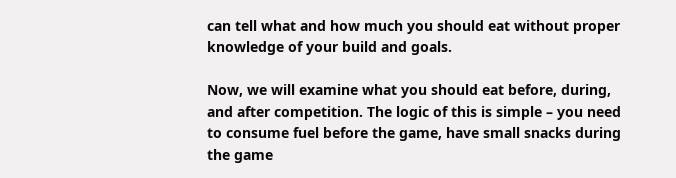can tell what and how much you should eat without proper knowledge of your build and goals.

Now, we will examine what you should eat before, during, and after competition. The logic of this is simple – you need to consume fuel before the game, have small snacks during the game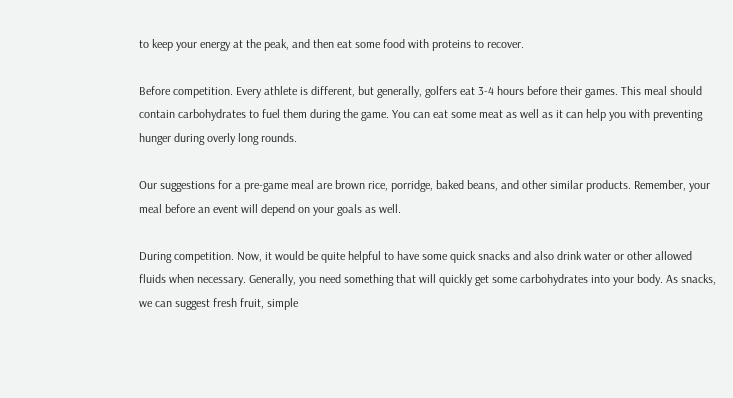to keep your energy at the peak, and then eat some food with proteins to recover.

Before competition. Every athlete is different, but generally, golfers eat 3-4 hours before their games. This meal should contain carbohydrates to fuel them during the game. You can eat some meat as well as it can help you with preventing hunger during overly long rounds.

Our suggestions for a pre-game meal are brown rice, porridge, baked beans, and other similar products. Remember, your meal before an event will depend on your goals as well.

During competition. Now, it would be quite helpful to have some quick snacks and also drink water or other allowed fluids when necessary. Generally, you need something that will quickly get some carbohydrates into your body. As snacks, we can suggest fresh fruit, simple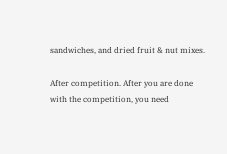sandwiches, and dried fruit & nut mixes.

After competition. After you are done with the competition, you need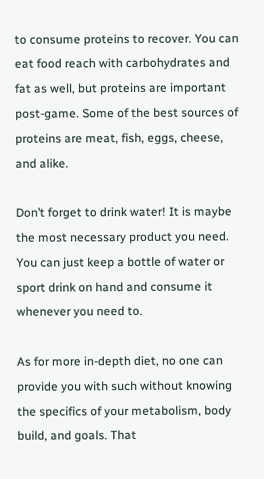to consume proteins to recover. You can eat food reach with carbohydrates and fat as well, but proteins are important post-game. Some of the best sources of proteins are meat, fish, eggs, cheese, and alike.

Don’t forget to drink water! It is maybe the most necessary product you need. You can just keep a bottle of water or sport drink on hand and consume it whenever you need to.

As for more in-depth diet, no one can provide you with such without knowing the specifics of your metabolism, body build, and goals. That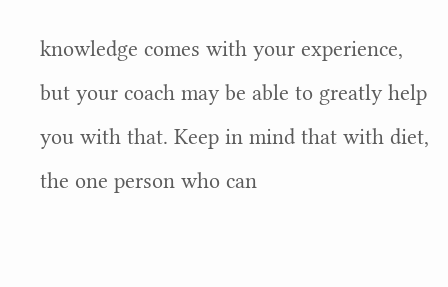knowledge comes with your experience, but your coach may be able to greatly help you with that. Keep in mind that with diet, the one person who can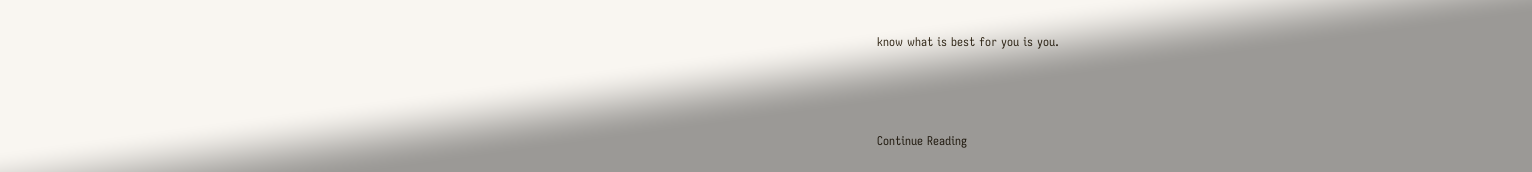know what is best for you is you.



Continue Reading